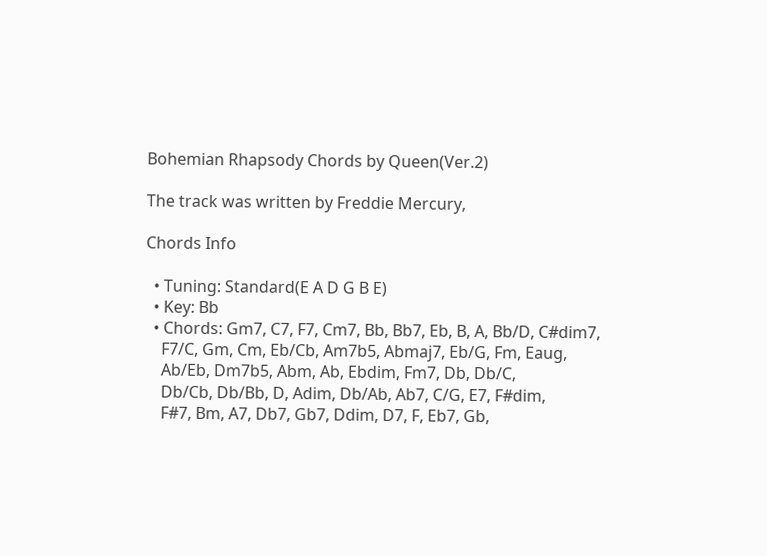Bohemian Rhapsody Chords by Queen(Ver.2)

The track was written by Freddie Mercury,

Chords Info

  • Tuning: Standard(E A D G B E)
  • Key: Bb
  • Chords: Gm7, C7, F7, Cm7, Bb, Bb7, Eb, B, A, Bb/D, C#dim7,
    F7/C, Gm, Cm, Eb/Cb, Am7b5, Abmaj7, Eb/G, Fm, Eaug,
    Ab/Eb, Dm7b5, Abm, Ab, Ebdim, Fm7, Db, Db/C,
    Db/Cb, Db/Bb, D, Adim, Db/Ab, Ab7, C/G, E7, F#dim,
    F#7, Bm, A7, Db7, Gb7, Ddim, D7, F, Eb7, Gb,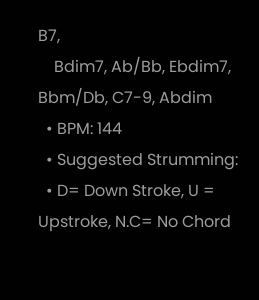B7,
    Bdim7, Ab/Bb, Ebdim7, Bbm/Db, C7-9, Abdim
  • BPM: 144
  • Suggested Strumming:
  • D= Down Stroke, U = Upstroke, N.C= No Chord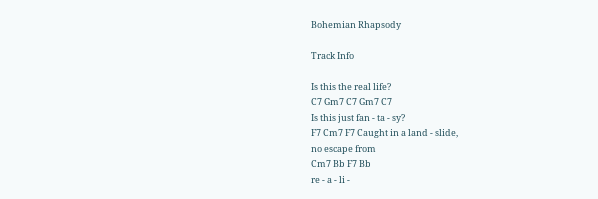Bohemian Rhapsody

Track Info

Is this the real life?
C7 Gm7 C7 Gm7 C7
Is this just fan - ta - sy?
F7 Cm7 F7 Caught in a land - slide,
no escape from
Cm7 Bb F7 Bb
re - a - li -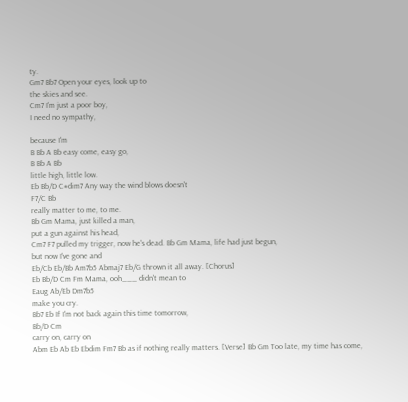ty.
Gm7 Bb7 Open your eyes, look up to
the skies and see.
Cm7 I'm just a poor boy,
I need no sympathy,

because I'm
B Bb A Bb easy come, easy go,
B Bb A Bb
little high, little low.
Eb Bb/D C#dim7 Any way the wind blows doesn't
F7/C Bb
really matter to me, to me.
Bb Gm Mama, just killed a man,
put a gun against his head,
Cm7 F7 pulled my trigger, now he's dead. Bb Gm Mama, life had just begun,
but now I've gone and
Eb/Cb Eb/Bb Am7b5 Abmaj7 Eb/G thrown it all away. [Chorus]
Eb Bb/D Cm Fm Mama, ooh___ didn't mean to
Eaug Ab/Eb Dm7b5
make you cry.
Bb7 Eb If I'm not back again this time tomorrow,
Bb/D Cm
carry on, carry on
Abm Eb Ab Eb Ebdim Fm7 Bb as if nothing really matters. [Verse] Bb Gm Too late, my time has come,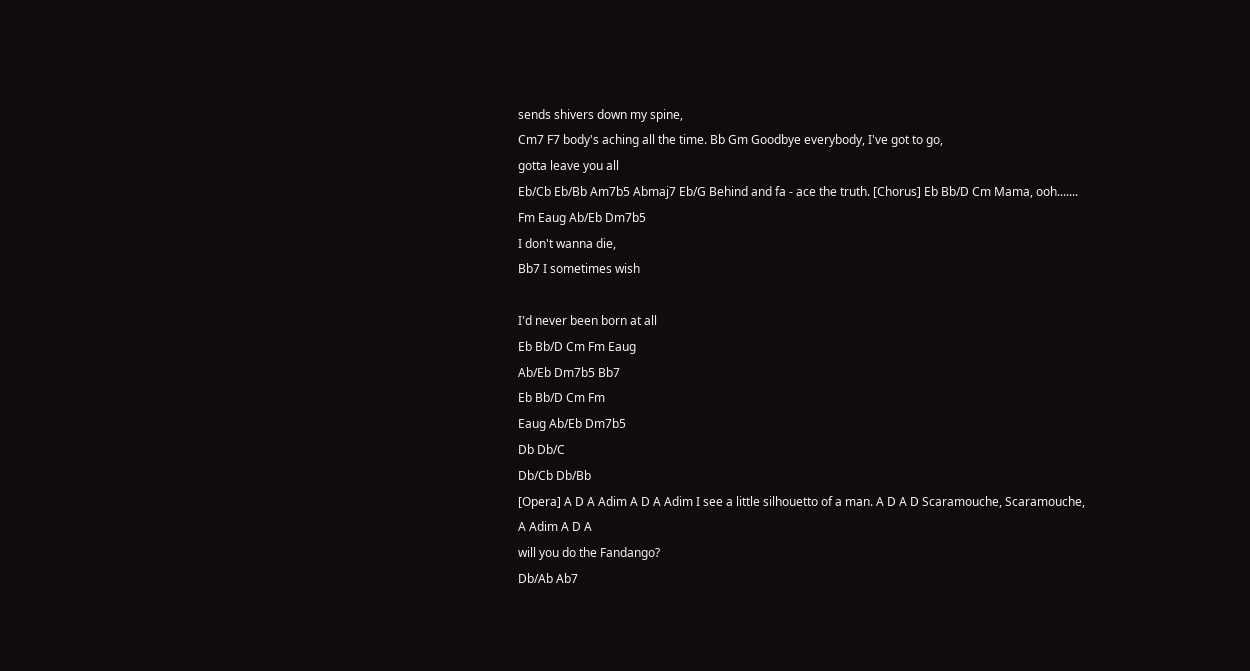sends shivers down my spine,
Cm7 F7 body's aching all the time. Bb Gm Goodbye everybody, I've got to go,
gotta leave you all
Eb/Cb Eb/Bb Am7b5 Abmaj7 Eb/G Behind and fa - ace the truth. [Chorus] Eb Bb/D Cm Mama, ooh.......
Fm Eaug Ab/Eb Dm7b5
I don't wanna die,
Bb7 I sometimes wish

I'd never been born at all
Eb Bb/D Cm Fm Eaug
Ab/Eb Dm7b5 Bb7
Eb Bb/D Cm Fm
Eaug Ab/Eb Dm7b5
Db Db/C
Db/Cb Db/Bb
[Opera] A D A Adim A D A Adim I see a little silhouetto of a man. A D A D Scaramouche, Scaramouche,
A Adim A D A
will you do the Fandango?
Db/Ab Ab7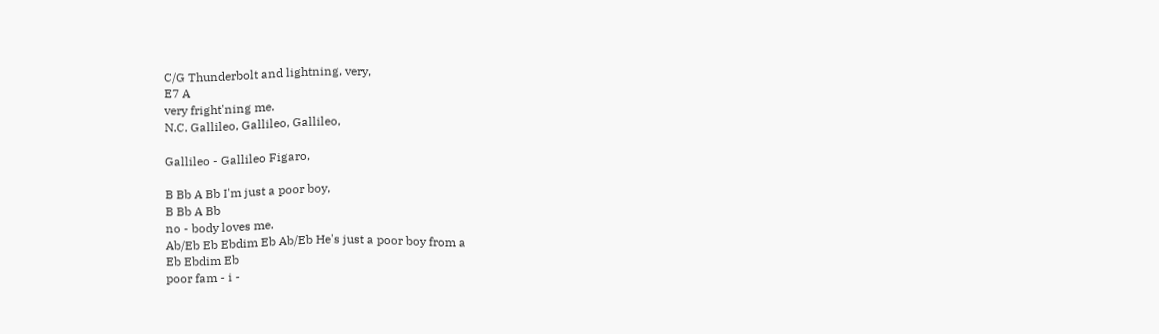C/G Thunderbolt and lightning, very,
E7 A
very fright'ning me.
N.C. Gallileo, Gallileo, Gallileo,

Gallileo - Gallileo Figaro,

B Bb A Bb I'm just a poor boy,
B Bb A Bb
no - body loves me.
Ab/Eb Eb Ebdim Eb Ab/Eb He's just a poor boy from a
Eb Ebdim Eb
poor fam - i -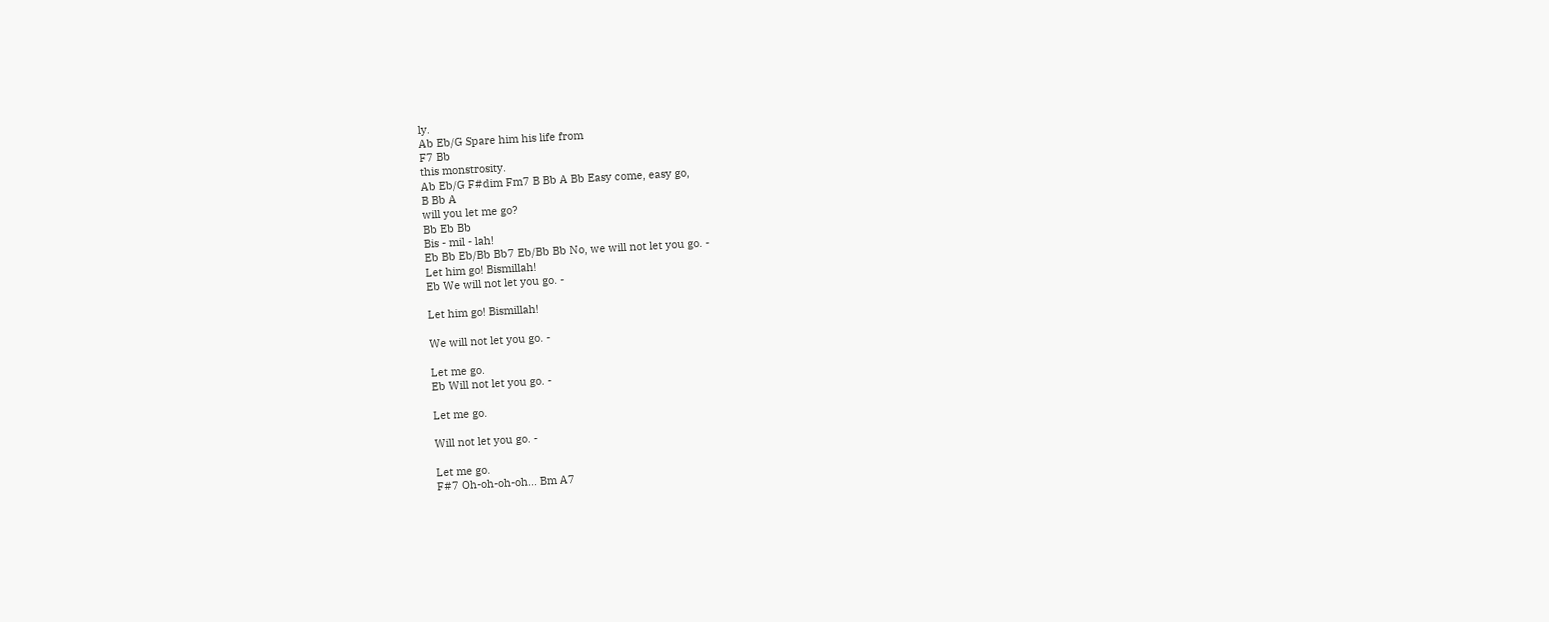ly.
Ab Eb/G Spare him his life from
F7 Bb
this monstrosity.
Ab Eb/G F#dim Fm7 B Bb A Bb Easy come, easy go,
B Bb A
will you let me go?
Bb Eb Bb
Bis - mil - lah!
Eb Bb Eb/Bb Bb7 Eb/Bb Bb No, we will not let you go. -
Let him go! Bismillah!
Eb We will not let you go. -

Let him go! Bismillah!

We will not let you go. -

Let me go.
Eb Will not let you go. -

Let me go.

Will not let you go. -

Let me go.
F#7 Oh-oh-oh-oh... Bm A7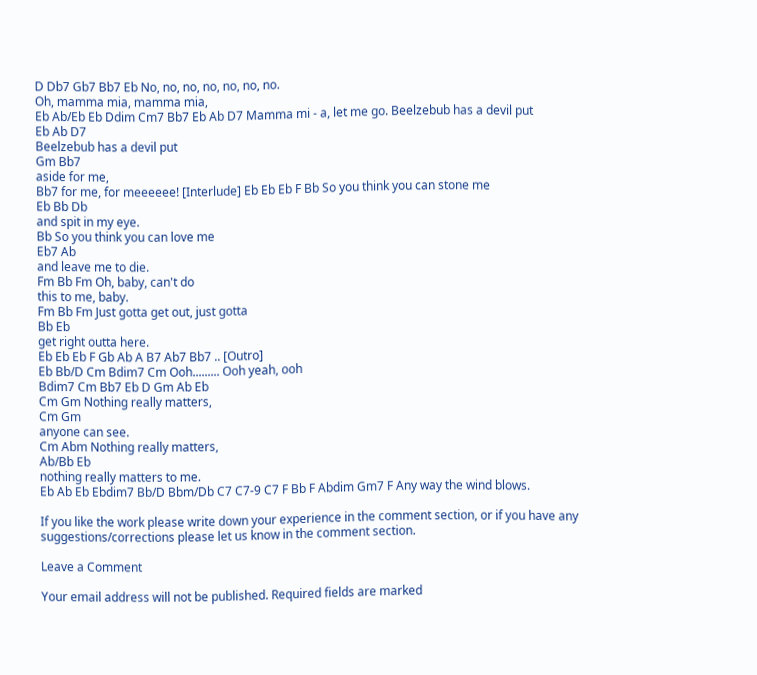D Db7 Gb7 Bb7 Eb No, no, no, no, no, no, no.
Oh, mamma mia, mamma mia,
Eb Ab/Eb Eb Ddim Cm7 Bb7 Eb Ab D7 Mamma mi - a, let me go. Beelzebub has a devil put
Eb Ab D7
Beelzebub has a devil put
Gm Bb7
aside for me,
Bb7 for me, for meeeeee! [Interlude] Eb Eb Eb F Bb So you think you can stone me
Eb Bb Db
and spit in my eye.
Bb So you think you can love me
Eb7 Ab
and leave me to die.
Fm Bb Fm Oh, baby, can't do
this to me, baby.
Fm Bb Fm Just gotta get out, just gotta
Bb Eb
get right outta here.
Eb Eb Eb F Gb Ab A B7 Ab7 Bb7 .. [Outro]
Eb Bb/D Cm Bdim7 Cm Ooh......... Ooh yeah, ooh
Bdim7 Cm Bb7 Eb D Gm Ab Eb
Cm Gm Nothing really matters,
Cm Gm
anyone can see.
Cm Abm Nothing really matters,
Ab/Bb Eb
nothing really matters to me.
Eb Ab Eb Ebdim7 Bb/D Bbm/Db C7 C7-9 C7 F Bb F Abdim Gm7 F Any way the wind blows.

If you like the work please write down your experience in the comment section, or if you have any suggestions/corrections please let us know in the comment section.

Leave a Comment

Your email address will not be published. Required fields are marked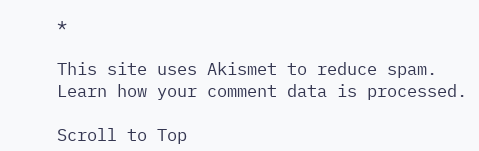*

This site uses Akismet to reduce spam. Learn how your comment data is processed.

Scroll to Top